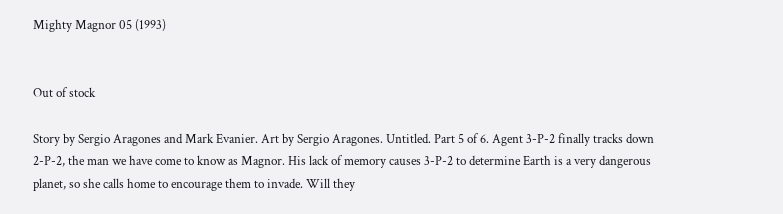Mighty Magnor 05 (1993)


Out of stock

Story by Sergio Aragones and Mark Evanier. Art by Sergio Aragones. Untitled. Part 5 of 6. Agent 3-P-2 finally tracks down 2-P-2, the man we have come to know as Magnor. His lack of memory causes 3-P-2 to determine Earth is a very dangerous planet, so she calls home to encourage them to invade. Will they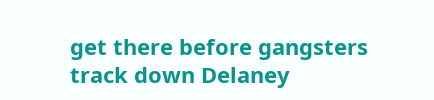get there before gangsters track down Delaney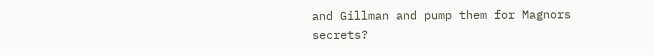and Gillman and pump them for Magnors secrets?